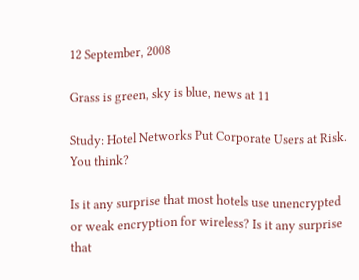12 September, 2008

Grass is green, sky is blue, news at 11

Study: Hotel Networks Put Corporate Users at Risk. You think?

Is it any surprise that most hotels use unencrypted or weak encryption for wireless? Is it any surprise that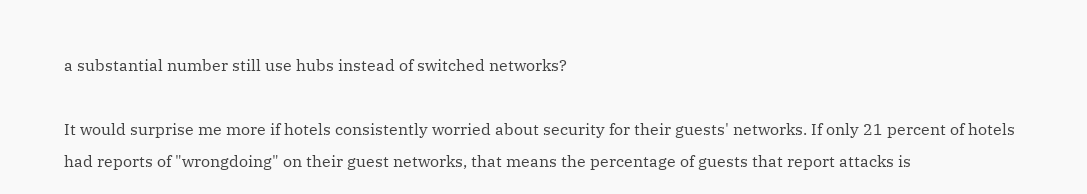a substantial number still use hubs instead of switched networks?

It would surprise me more if hotels consistently worried about security for their guests' networks. If only 21 percent of hotels had reports of "wrongdoing" on their guest networks, that means the percentage of guests that report attacks is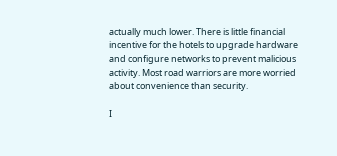actually much lower. There is little financial incentive for the hotels to upgrade hardware and configure networks to prevent malicious activity. Most road warriors are more worried about convenience than security.

I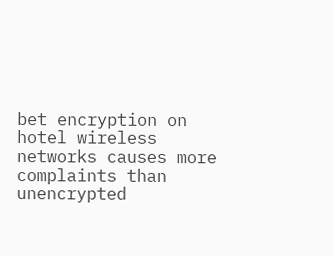bet encryption on hotel wireless networks causes more complaints than unencrypted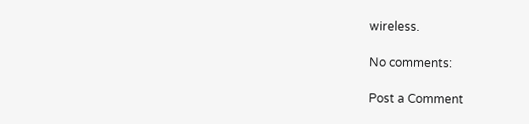wireless.

No comments:

Post a Comment